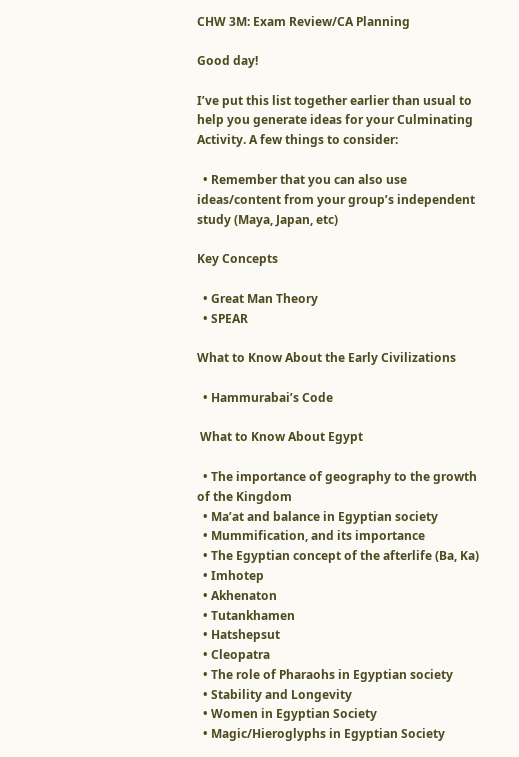CHW 3M: Exam Review/CA Planning

Good day!

I’ve put this list together earlier than usual to help you generate ideas for your Culminating Activity. A few things to consider:

  • Remember that you can also use ideas/content from your group’s independent study (Maya, Japan, etc)

Key Concepts

  • Great Man Theory
  • SPEAR

What to Know About the Early Civilizations

  • Hammurabai’s Code

 What to Know About Egypt

  • The importance of geography to the growth of the Kingdom
  • Ma’at and balance in Egyptian society
  • Mummification, and its importance
  • The Egyptian concept of the afterlife (Ba, Ka)
  • Imhotep
  • Akhenaton
  • Tutankhamen
  • Hatshepsut
  • Cleopatra
  • The role of Pharaohs in Egyptian society
  • Stability and Longevity
  • Women in Egyptian Society
  • Magic/Hieroglyphs in Egyptian Society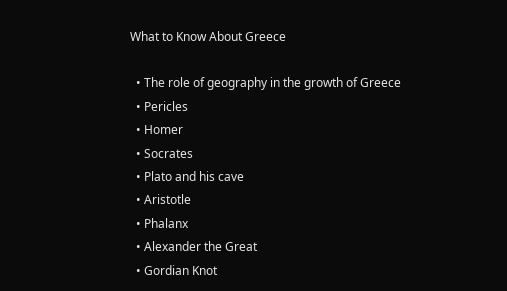What to Know About Greece

  • The role of geography in the growth of Greece
  • Pericles
  • Homer
  • Socrates
  • Plato and his cave
  • Aristotle
  • Phalanx
  • Alexander the Great
  • Gordian Knot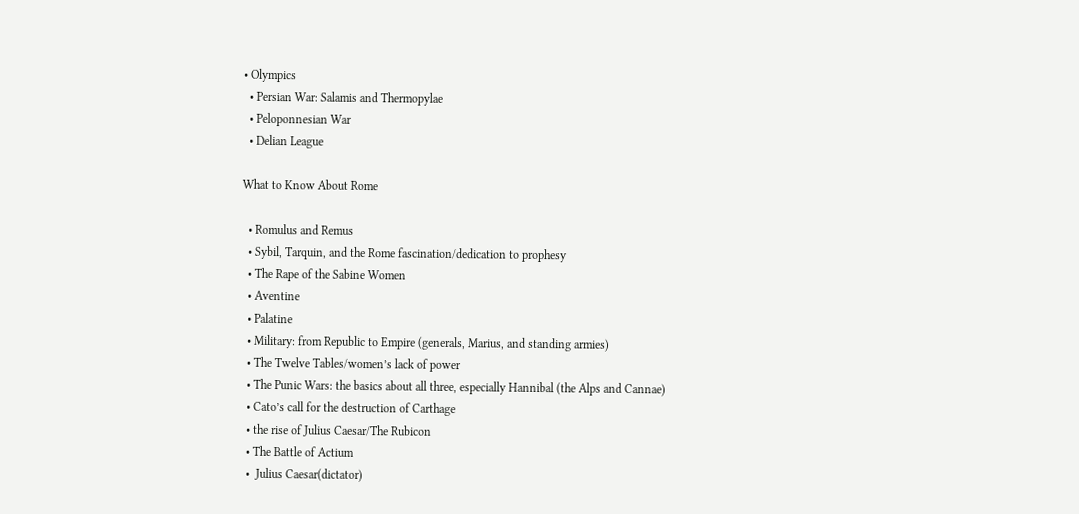• Olympics
  • Persian War: Salamis and Thermopylae
  • Peloponnesian War
  • Delian League

What to Know About Rome

  • Romulus and Remus
  • Sybil, Tarquin, and the Rome fascination/dedication to prophesy
  • The Rape of the Sabine Women
  • Aventine
  • Palatine
  • Military: from Republic to Empire (generals, Marius, and standing armies)
  • The Twelve Tables/women’s lack of power
  • The Punic Wars: the basics about all three, especially Hannibal (the Alps and Cannae)
  • Cato’s call for the destruction of Carthage
  • the rise of Julius Caesar/The Rubicon
  • The Battle of Actium
  •  Julius Caesar(dictator)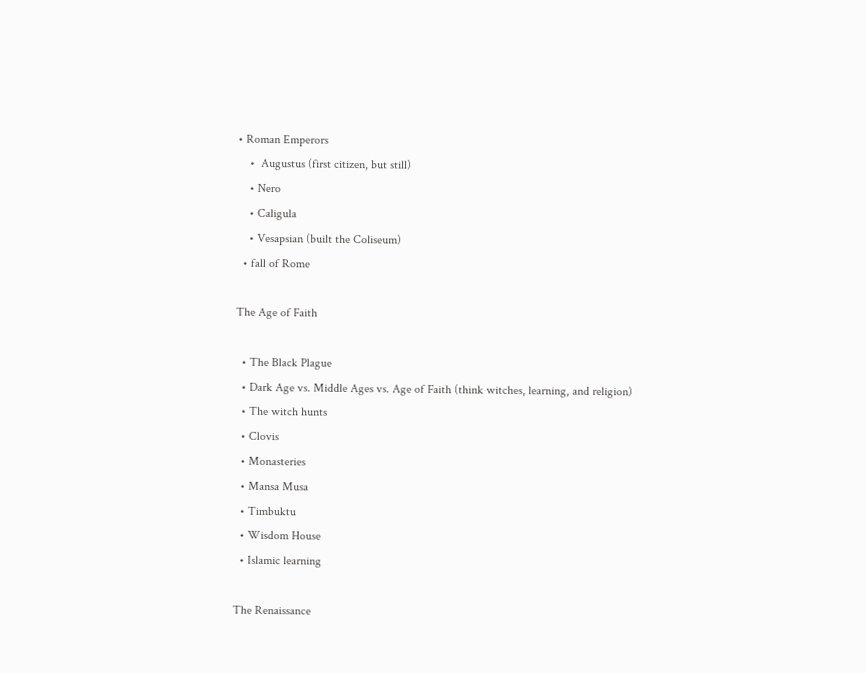• Roman Emperors
    •  Augustus (first citizen, but still)
    • Nero
    • Caligula
    • Vesapsian (built the Coliseum)
  • fall of Rome

The Age of Faith

  • The Black Plague
  • Dark Age vs. Middle Ages vs. Age of Faith (think witches, learning, and religion)
  • The witch hunts
  • Clovis
  • Monasteries
  • Mansa Musa
  • Timbuktu
  • Wisdom House
  • Islamic learning

The Renaissance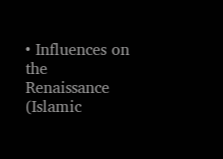• Influences on the Renaissance (Islamic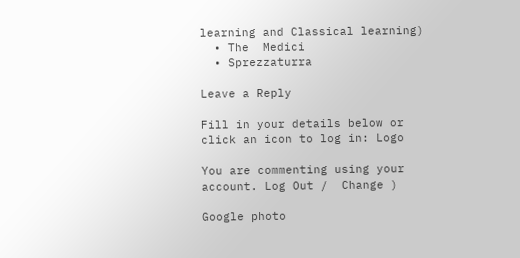learning and Classical learning)
  • The  Medici
  • Sprezzaturra

Leave a Reply

Fill in your details below or click an icon to log in: Logo

You are commenting using your account. Log Out /  Change )

Google photo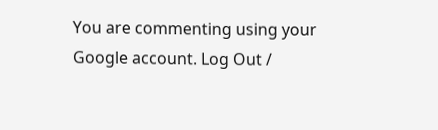You are commenting using your Google account. Log Out /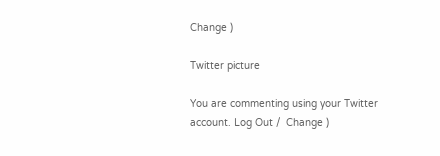Change )

Twitter picture

You are commenting using your Twitter account. Log Out /  Change )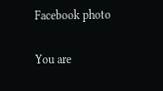Facebook photo

You are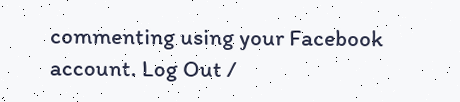commenting using your Facebook account. Log Out /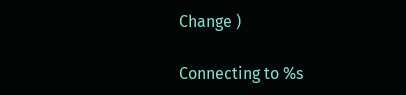Change )

Connecting to %s